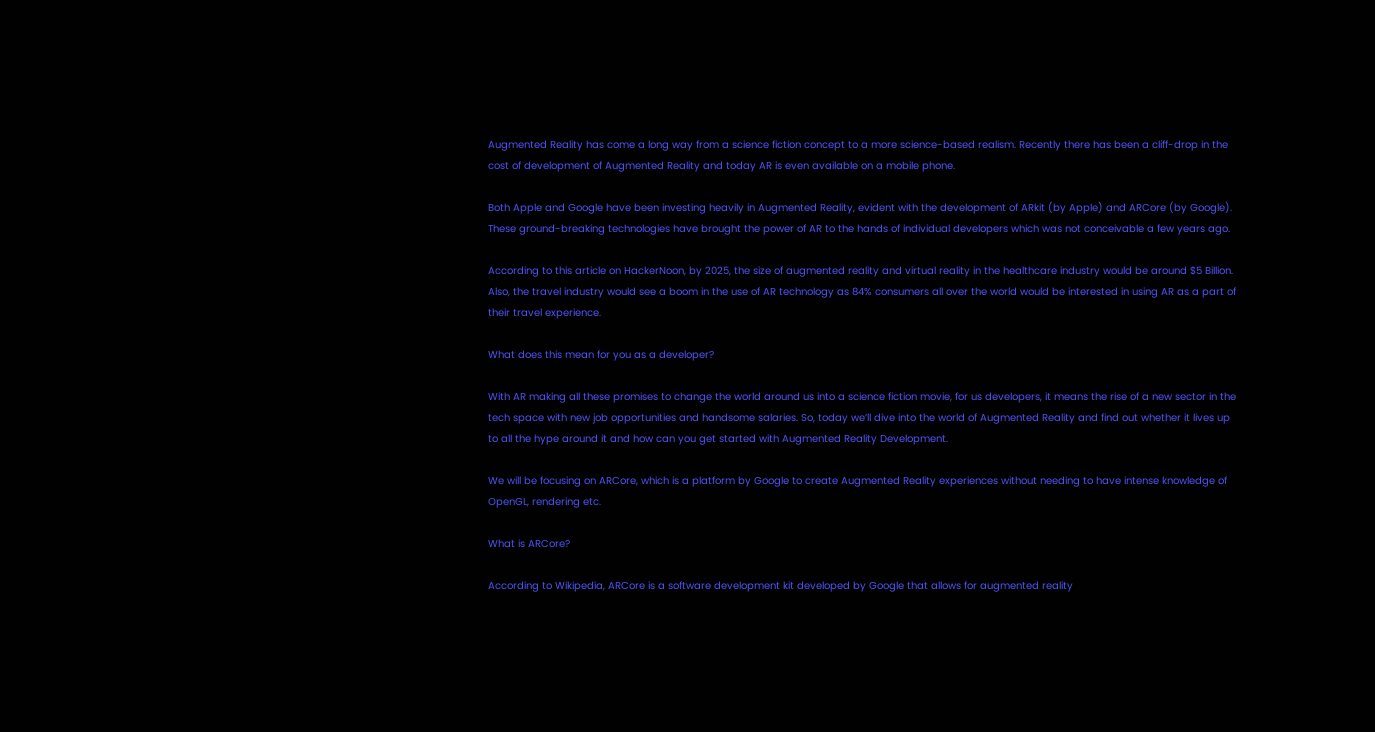Augmented Reality has come a long way from a science fiction concept to a more science-based realism. Recently there has been a cliff-drop in the cost of development of Augmented Reality and today AR is even available on a mobile phone.

Both Apple and Google have been investing heavily in Augmented Reality, evident with the development of ARkit (by Apple) and ARCore (by Google). These ground-breaking technologies have brought the power of AR to the hands of individual developers which was not conceivable a few years ago.

According to this article on HackerNoon, by 2025, the size of augmented reality and virtual reality in the healthcare industry would be around $5 Billion. Also, the travel industry would see a boom in the use of AR technology as 84% consumers all over the world would be interested in using AR as a part of their travel experience.

What does this mean for you as a developer?

With AR making all these promises to change the world around us into a science fiction movie, for us developers, it means the rise of a new sector in the tech space with new job opportunities and handsome salaries. So, today we’ll dive into the world of Augmented Reality and find out whether it lives up to all the hype around it and how can you get started with Augmented Reality Development.

We will be focusing on ARCore, which is a platform by Google to create Augmented Reality experiences without needing to have intense knowledge of OpenGL, rendering etc.

What is ARCore?

According to Wikipedia, ARCore is a software development kit developed by Google that allows for augmented reality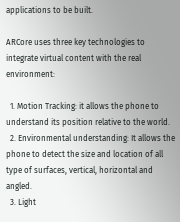applications to be built.

ARCore uses three key technologies to integrate virtual content with the real environment:

  1. Motion Tracking: it allows the phone to understand its position relative to the world.
  2. Environmental understanding: It allows the phone to detect the size and location of all type of surfaces, vertical, horizontal and angled.
  3. Light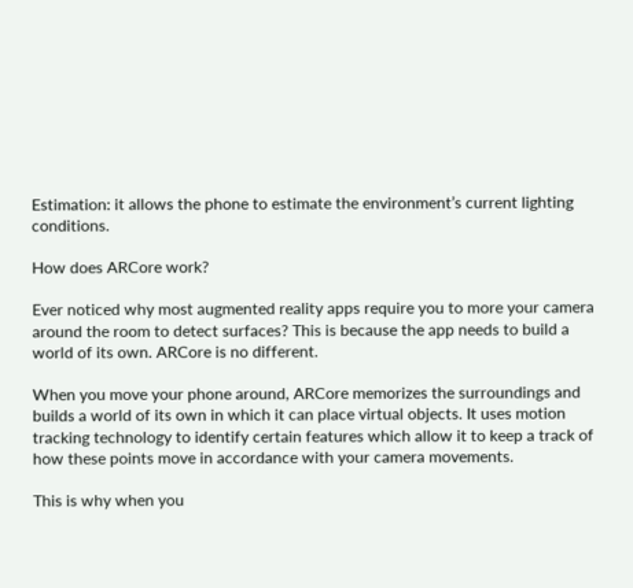Estimation: it allows the phone to estimate the environment’s current lighting conditions.

How does ARCore work?

Ever noticed why most augmented reality apps require you to more your camera around the room to detect surfaces? This is because the app needs to build a world of its own. ARCore is no different.

When you move your phone around, ARCore memorizes the surroundings and builds a world of its own in which it can place virtual objects. It uses motion tracking technology to identify certain features which allow it to keep a track of how these points move in accordance with your camera movements.

This is why when you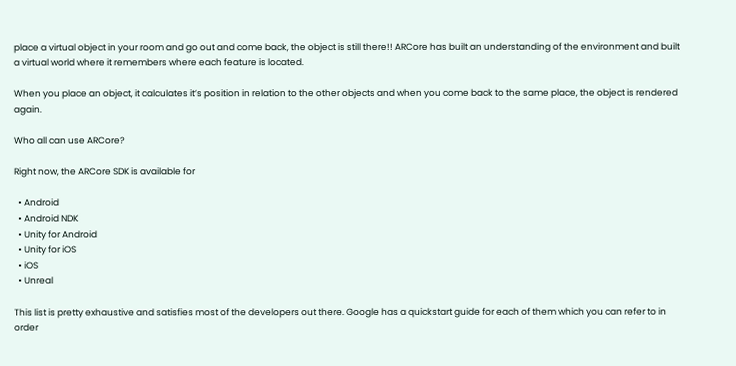place a virtual object in your room and go out and come back, the object is still there!! ARCore has built an understanding of the environment and built a virtual world where it remembers where each feature is located.

When you place an object, it calculates it’s position in relation to the other objects and when you come back to the same place, the object is rendered again.

Who all can use ARCore?

Right now, the ARCore SDK is available for

  • Android
  • Android NDK
  • Unity for Android
  • Unity for iOS
  • iOS
  • Unreal

This list is pretty exhaustive and satisfies most of the developers out there. Google has a quickstart guide for each of them which you can refer to in order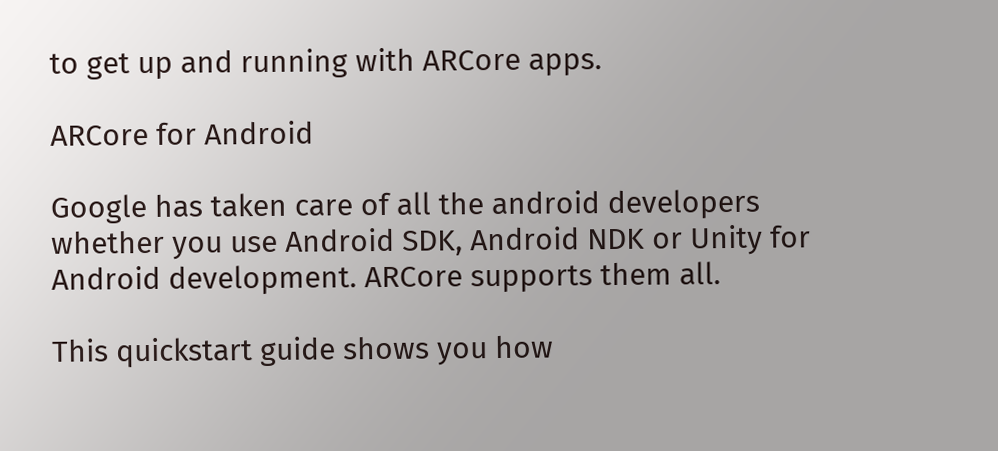to get up and running with ARCore apps.

ARCore for Android

Google has taken care of all the android developers whether you use Android SDK, Android NDK or Unity for Android development. ARCore supports them all.

This quickstart guide shows you how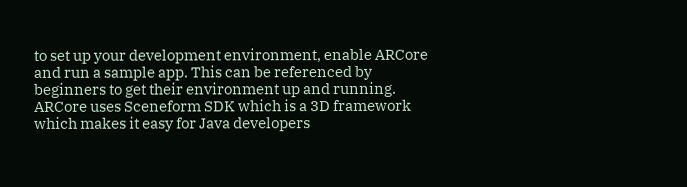to set up your development environment, enable ARCore and run a sample app. This can be referenced by beginners to get their environment up and running. ARCore uses Sceneform SDK which is a 3D framework which makes it easy for Java developers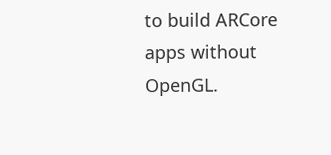to build ARCore apps without OpenGL.